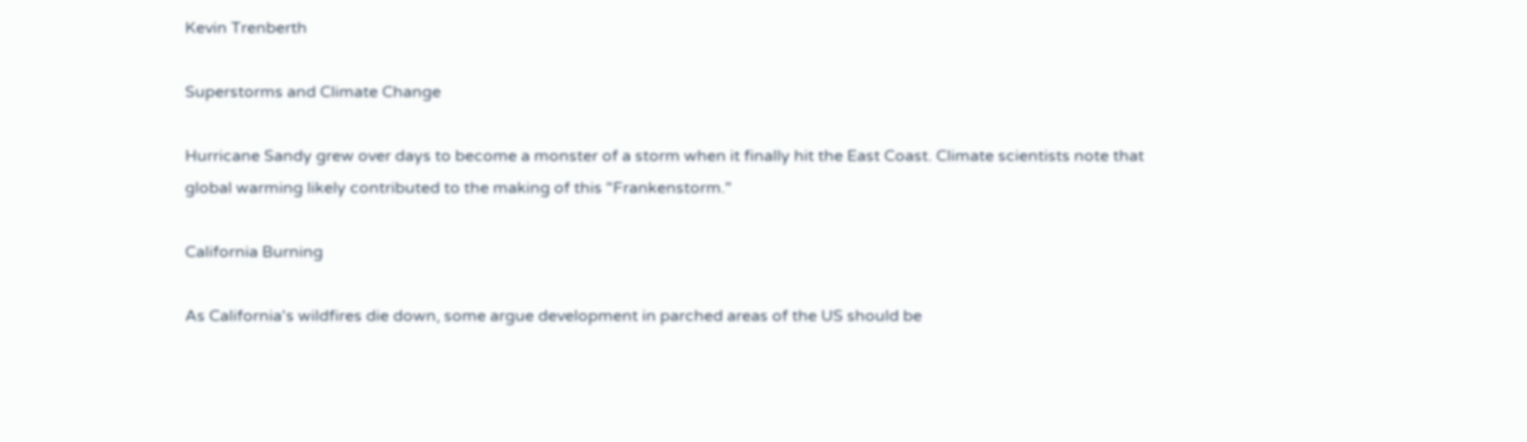Kevin Trenberth

Superstorms and Climate Change

Hurricane Sandy grew over days to become a monster of a storm when it finally hit the East Coast. Climate scientists note that global warming likely contributed to the making of this "Frankenstorm."

California Burning

As California's wildfires die down, some argue development in parched areas of the US should be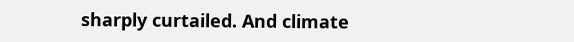sharply curtailed. And climate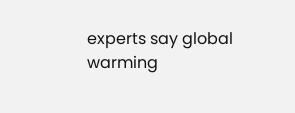experts say global warming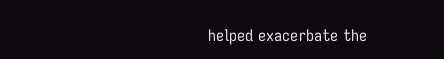helped exacerbate the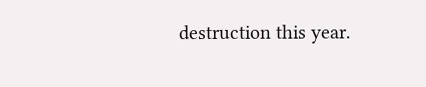destruction this year.